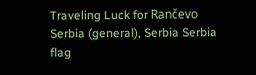Traveling Luck for Rančevo Serbia (general), Serbia Serbia flag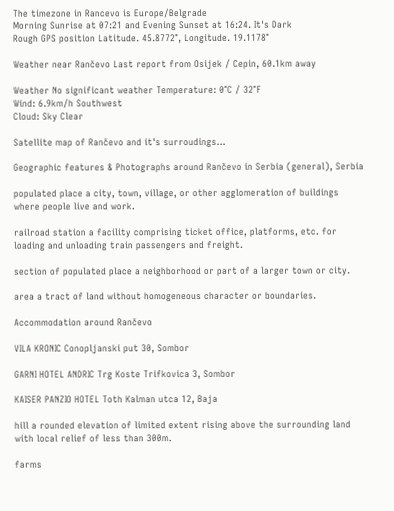The timezone in Rancevo is Europe/Belgrade
Morning Sunrise at 07:21 and Evening Sunset at 16:24. It's Dark
Rough GPS position Latitude. 45.8772°, Longitude. 19.1178°

Weather near Rančevo Last report from Osijek / Cepin, 60.1km away

Weather No significant weather Temperature: 0°C / 32°F
Wind: 6.9km/h Southwest
Cloud: Sky Clear

Satellite map of Rančevo and it's surroudings...

Geographic features & Photographs around Rančevo in Serbia (general), Serbia

populated place a city, town, village, or other agglomeration of buildings where people live and work.

railroad station a facility comprising ticket office, platforms, etc. for loading and unloading train passengers and freight.

section of populated place a neighborhood or part of a larger town or city.

area a tract of land without homogeneous character or boundaries.

Accommodation around Rančevo

VILA KRONIC Conopljanski put 30, Sombor

GARNI HOTEL ANDRIC Trg Koste Trifkovica 3, Sombor

KAISER PANZIO HOTEL Toth Kalman utca 12, Baja

hill a rounded elevation of limited extent rising above the surrounding land with local relief of less than 300m.

farms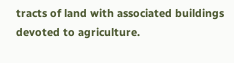tracts of land with associated buildings devoted to agriculture.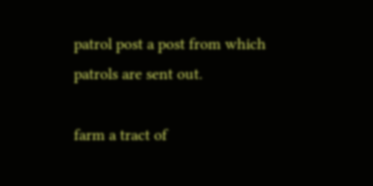patrol post a post from which patrols are sent out.

farm a tract of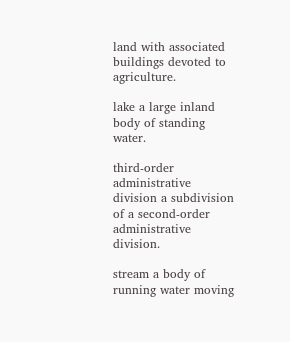land with associated buildings devoted to agriculture.

lake a large inland body of standing water.

third-order administrative division a subdivision of a second-order administrative division.

stream a body of running water moving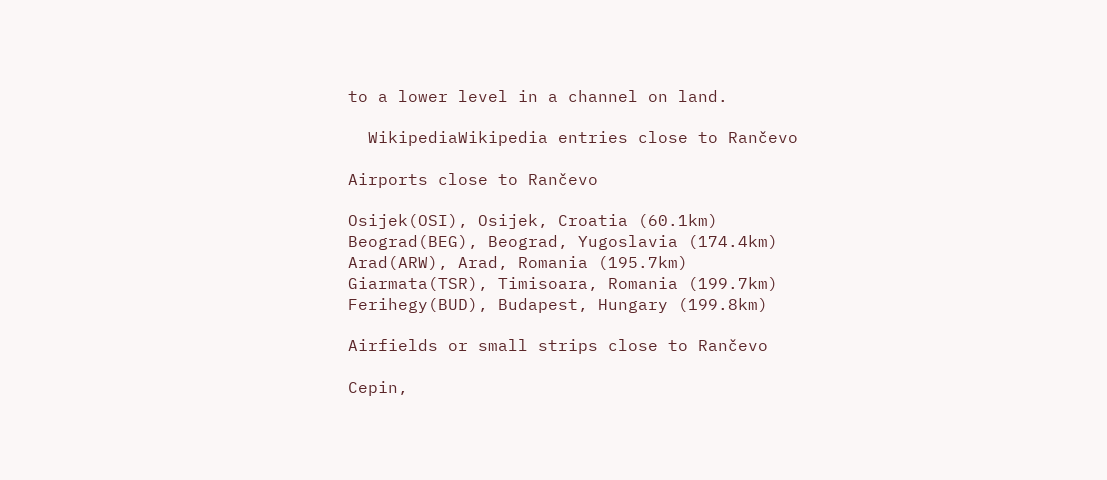to a lower level in a channel on land.

  WikipediaWikipedia entries close to Rančevo

Airports close to Rančevo

Osijek(OSI), Osijek, Croatia (60.1km)
Beograd(BEG), Beograd, Yugoslavia (174.4km)
Arad(ARW), Arad, Romania (195.7km)
Giarmata(TSR), Timisoara, Romania (199.7km)
Ferihegy(BUD), Budapest, Hungary (199.8km)

Airfields or small strips close to Rančevo

Cepin,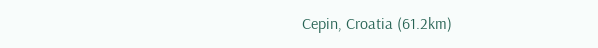Cepin, Croatia (61.2km)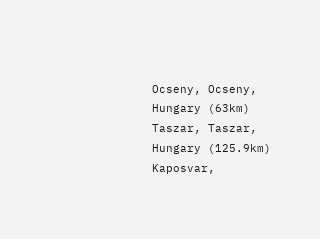Ocseny, Ocseny, Hungary (63km)
Taszar, Taszar, Hungary (125.9km)
Kaposvar,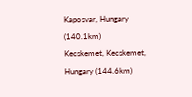Kaposvar, Hungary (140.1km)
Kecskemet, Kecskemet, Hungary (144.6km)